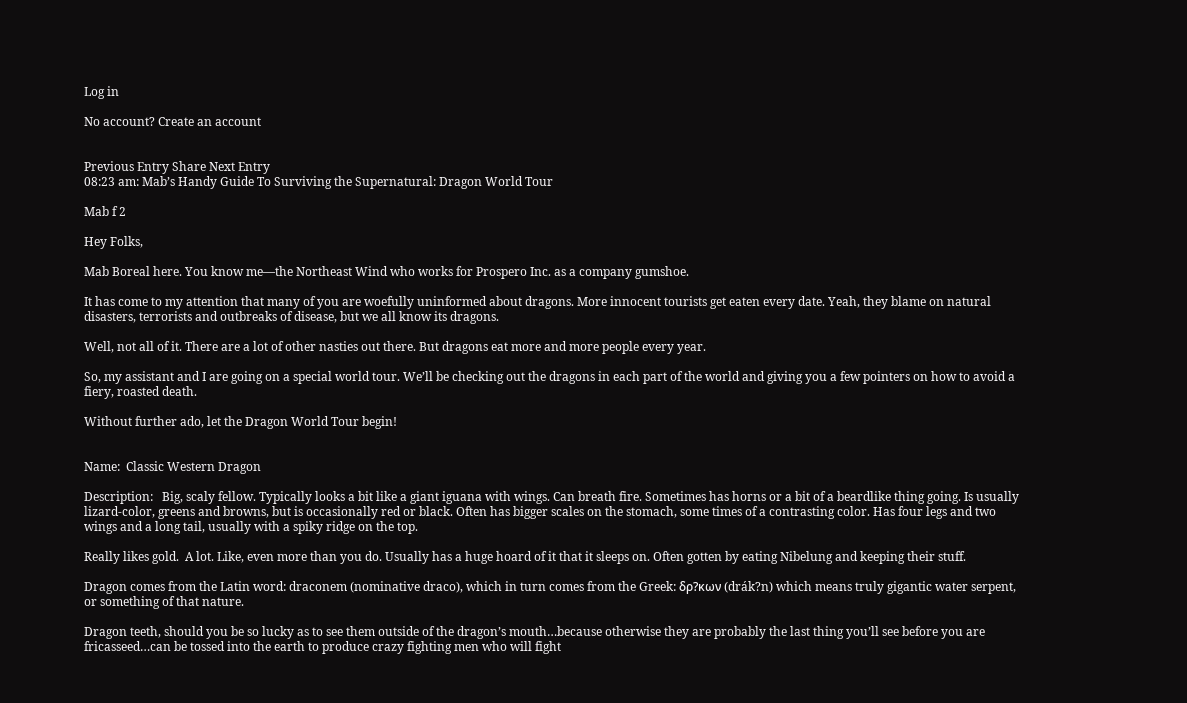Log in

No account? Create an account


Previous Entry Share Next Entry
08:23 am: Mab’s Handy Guide To Surviving the Supernatural: Dragon World Tour

Mab f 2

Hey Folks,

Mab Boreal here. You know me—the Northeast Wind who works for Prospero Inc. as a company gumshoe.

It has come to my attention that many of you are woefully uninformed about dragons. More innocent tourists get eaten every date. Yeah, they blame on natural disasters, terrorists and outbreaks of disease, but we all know its dragons.

Well, not all of it. There are a lot of other nasties out there. But dragons eat more and more people every year.

So, my assistant and I are going on a special world tour. We’ll be checking out the dragons in each part of the world and giving you a few pointers on how to avoid a fiery, roasted death.

Without further ado, let the Dragon World Tour begin!


Name:  Classic Western Dragon

Description:   Big, scaly fellow. Typically looks a bit like a giant iguana with wings. Can breath fire. Sometimes has horns or a bit of a beardlike thing going. Is usually lizard-color, greens and browns, but is occasionally red or black. Often has bigger scales on the stomach, some times of a contrasting color. Has four legs and two wings and a long tail, usually with a spiky ridge on the top.

Really likes gold.  A lot. Like, even more than you do. Usually has a huge hoard of it that it sleeps on. Often gotten by eating Nibelung and keeping their stuff.

Dragon comes from the Latin word: draconem (nominative draco), which in turn comes from the Greek: δρ?κων (drák?n) which means truly gigantic water serpent, or something of that nature.

Dragon teeth, should you be so lucky as to see them outside of the dragon’s mouth…because otherwise they are probably the last thing you’ll see before you are fricasseed…can be tossed into the earth to produce crazy fighting men who will fight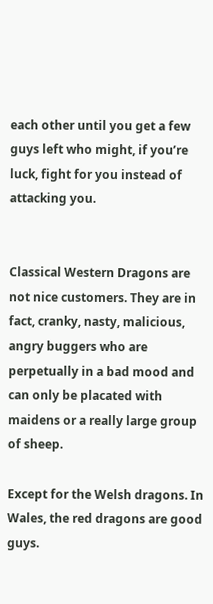each other until you get a few guys left who might, if you’re luck, fight for you instead of attacking you.


Classical Western Dragons are not nice customers. They are in fact, cranky, nasty, malicious, angry buggers who are perpetually in a bad mood and can only be placated with maidens or a really large group of sheep.

Except for the Welsh dragons. In Wales, the red dragons are good guys.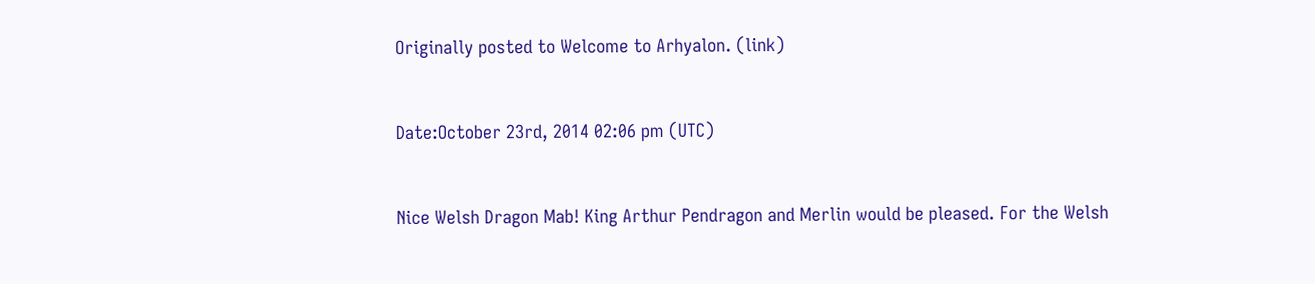Originally posted to Welcome to Arhyalon. (link)


Date:October 23rd, 2014 02:06 pm (UTC)


Nice Welsh Dragon Mab! King Arthur Pendragon and Merlin would be pleased. For the Welsh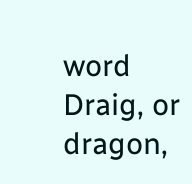word Draig, or dragon,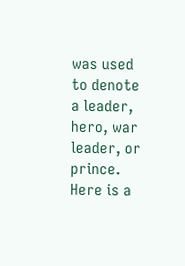was used to denote a leader, hero, war leader, or prince. Here is a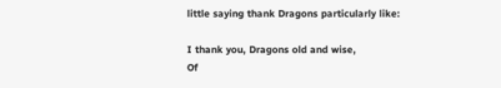little saying thank Dragons particularly like:

I thank you, Dragons old and wise,
Of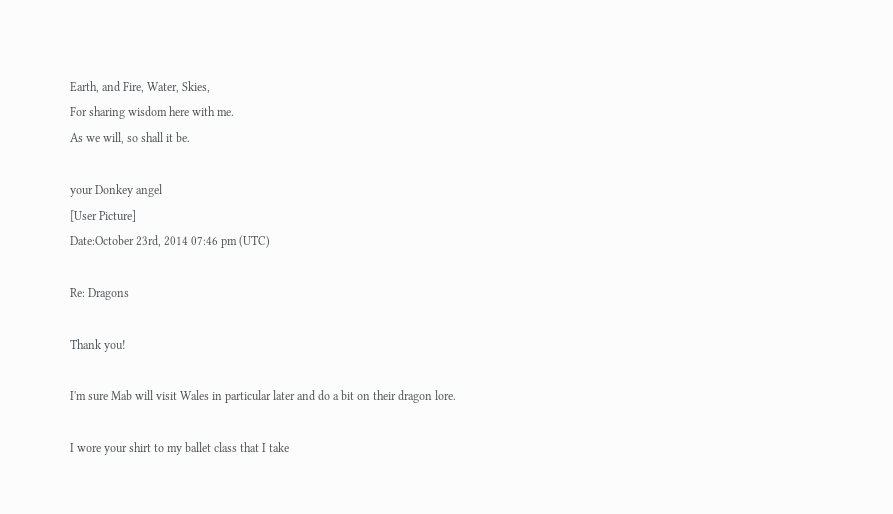Earth, and Fire, Water, Skies,
For sharing wisdom here with me.
As we will, so shall it be.

your Donkey angel
[User Picture]
Date:October 23rd, 2014 07:46 pm (UTC)

Re: Dragons

Thank you!

I'm sure Mab will visit Wales in particular later and do a bit on their dragon lore.

I wore your shirt to my ballet class that I take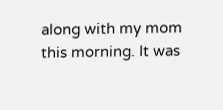along with my mom this morning. It was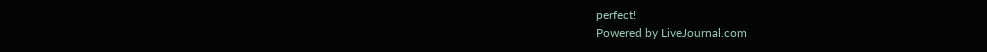perfect!
Powered by LiveJournal.com